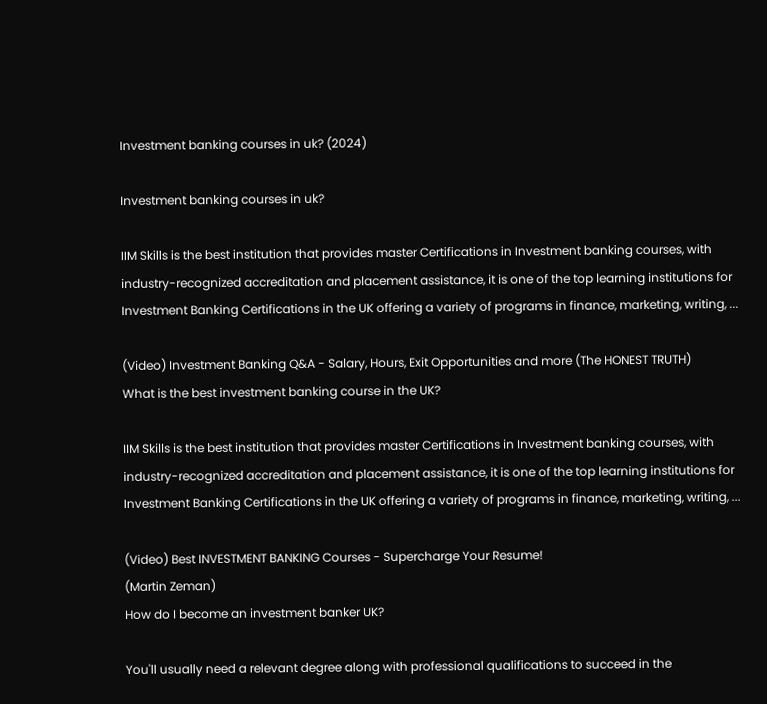Investment banking courses in uk? (2024)

Investment banking courses in uk?

IIM Skills is the best institution that provides master Certifications in Investment banking courses, with industry-recognized accreditation and placement assistance, it is one of the top learning institutions for Investment Banking Certifications in the UK offering a variety of programs in finance, marketing, writing, ...

(Video) Investment Banking Q&A - Salary, Hours, Exit Opportunities and more (The HONEST TRUTH)
What is the best investment banking course in the UK?

IIM Skills is the best institution that provides master Certifications in Investment banking courses, with industry-recognized accreditation and placement assistance, it is one of the top learning institutions for Investment Banking Certifications in the UK offering a variety of programs in finance, marketing, writing, ...

(Video) Best INVESTMENT BANKING Courses - Supercharge Your Resume!
(Martin Zeman)
How do I become an investment banker UK?

You'll usually need a relevant degree along with professional qualifications to succeed in the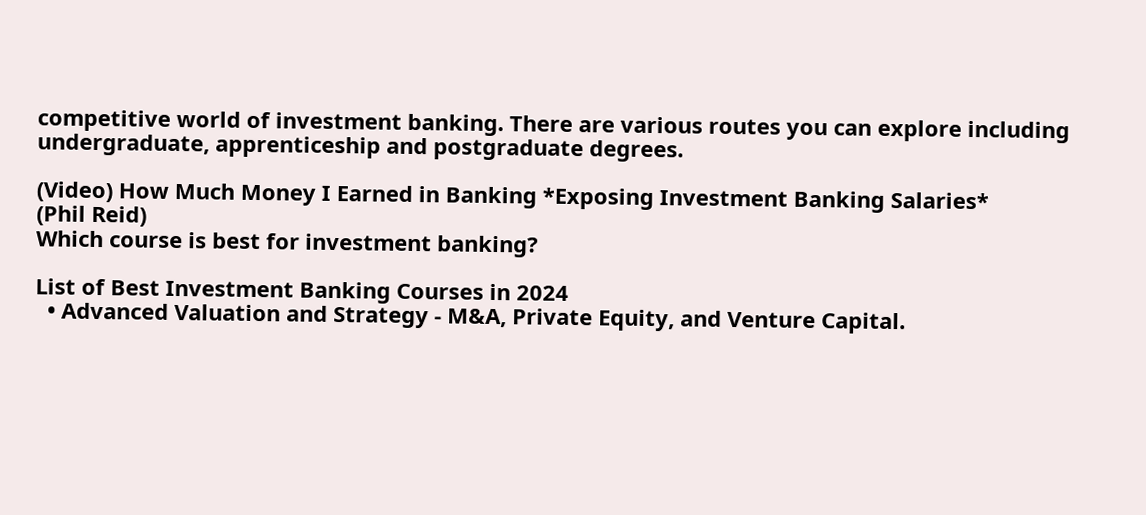competitive world of investment banking. There are various routes you can explore including undergraduate, apprenticeship and postgraduate degrees.

(Video) How Much Money I Earned in Banking *Exposing Investment Banking Salaries*
(Phil Reid)
Which course is best for investment banking?

List of Best Investment Banking Courses in 2024
  • Advanced Valuation and Strategy - M&A, Private Equity, and Venture Capital.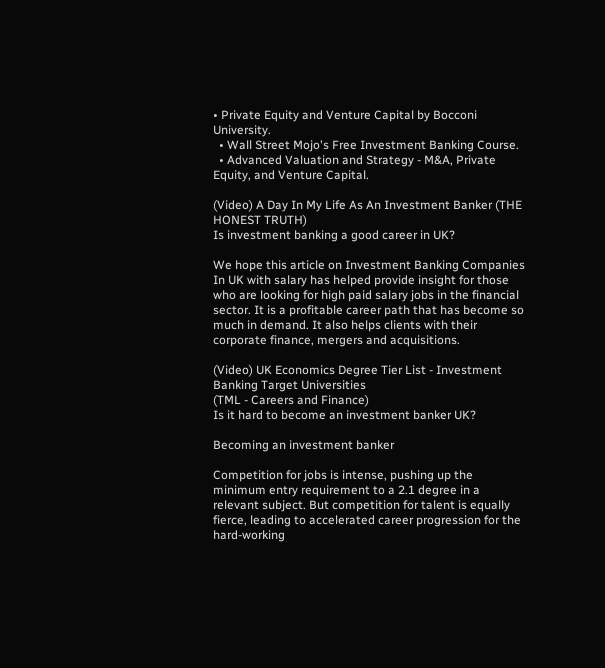• Private Equity and Venture Capital by Bocconi University.
  • Wall Street Mojo's Free Investment Banking Course.
  • Advanced Valuation and Strategy - M&A, Private Equity, and Venture Capital.

(Video) A Day In My Life As An Investment Banker (THE HONEST TRUTH)
Is investment banking a good career in UK?

We hope this article on Investment Banking Companies In UK with salary has helped provide insight for those who are looking for high paid salary jobs in the financial sector. It is a profitable career path that has become so much in demand. It also helps clients with their corporate finance, mergers and acquisitions.

(Video) UK Economics Degree Tier List - Investment Banking Target Universities
(TML - Careers and Finance)
Is it hard to become an investment banker UK?

Becoming an investment banker

Competition for jobs is intense, pushing up the minimum entry requirement to a 2.1 degree in a relevant subject. But competition for talent is equally fierce, leading to accelerated career progression for the hard-working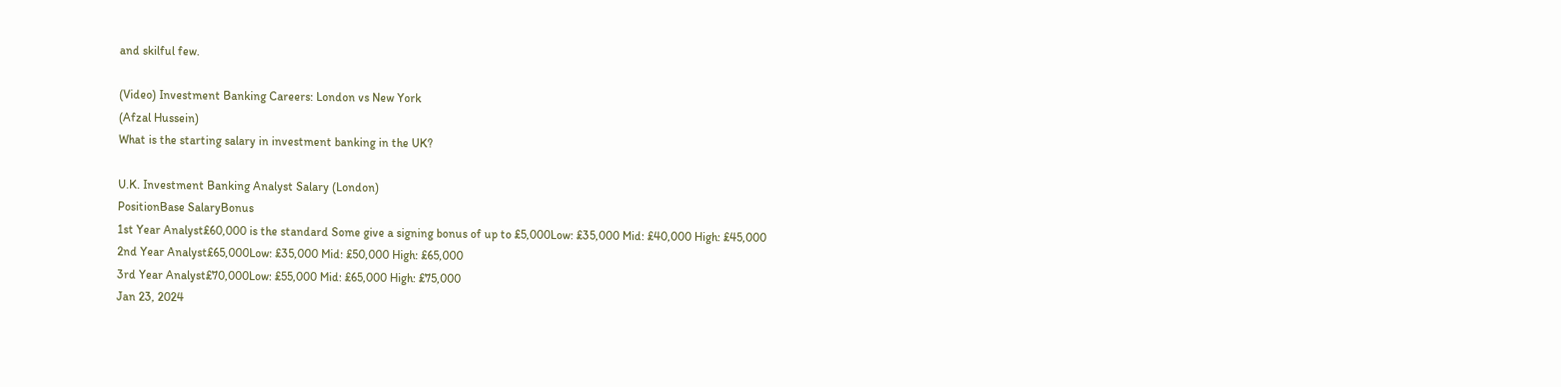and skilful few.

(Video) Investment Banking Careers: London vs New York
(Afzal Hussein)
What is the starting salary in investment banking in the UK?

U.K. Investment Banking Analyst Salary (London)
PositionBase SalaryBonus
1st Year Analyst£60,000 is the standard Some give a signing bonus of up to £5,000Low: £35,000 Mid: £40,000 High: £45,000
2nd Year Analyst£65,000Low: £35,000 Mid: £50,000 High: £65,000
3rd Year Analyst£70,000Low: £55,000 Mid: £65,000 High: £75,000
Jan 23, 2024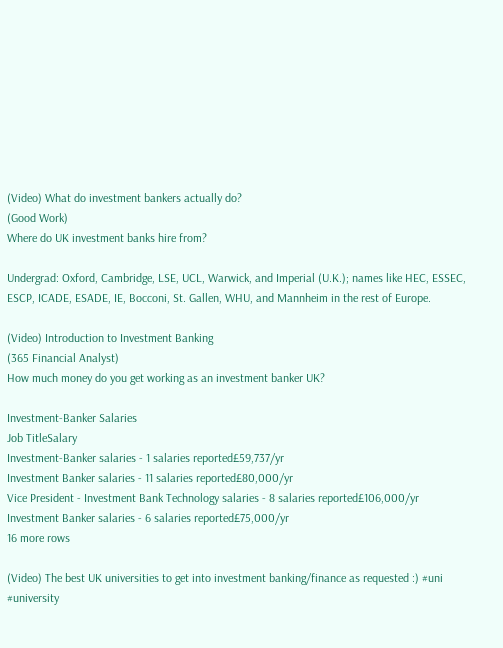(Video) What do investment bankers actually do?
(Good Work)
Where do UK investment banks hire from?

Undergrad: Oxford, Cambridge, LSE, UCL, Warwick, and Imperial (U.K.); names like HEC, ESSEC, ESCP, ICADE, ESADE, IE, Bocconi, St. Gallen, WHU, and Mannheim in the rest of Europe.

(Video) Introduction to Investment Banking
(365 Financial Analyst)
How much money do you get working as an investment banker UK?

Investment-Banker Salaries
Job TitleSalary
Investment-Banker salaries - 1 salaries reported£59,737/yr
Investment Banker salaries - 11 salaries reported£80,000/yr
Vice President - Investment Bank Technology salaries - 8 salaries reported£106,000/yr
Investment Banker salaries - 6 salaries reported£75,000/yr
16 more rows

(Video) The best UK universities to get into investment banking/finance as requested :) #uni #university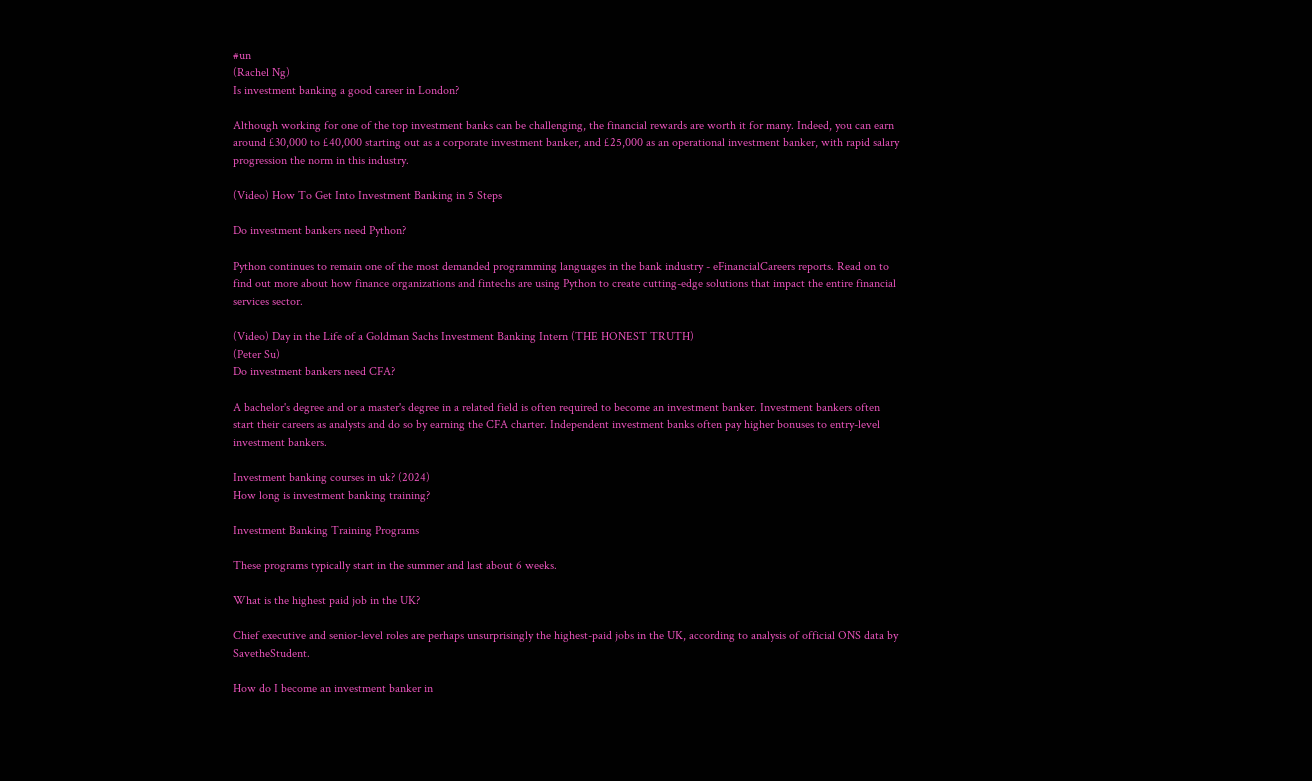#un
(Rachel Ng)
Is investment banking a good career in London?

Although working for one of the top investment banks can be challenging, the financial rewards are worth it for many. Indeed, you can earn around £30,000 to £40,000 starting out as a corporate investment banker, and £25,000 as an operational investment banker, with rapid salary progression the norm in this industry.

(Video) How To Get Into Investment Banking in 5 Steps

Do investment bankers need Python?

Python continues to remain one of the most demanded programming languages in the bank industry - eFinancialCareers reports. Read on to find out more about how finance organizations and fintechs are using Python to create cutting-edge solutions that impact the entire financial services sector.

(Video) Day in the Life of a Goldman Sachs Investment Banking Intern (THE HONEST TRUTH)
(Peter Su)
Do investment bankers need CFA?

A bachelor's degree and or a master's degree in a related field is often required to become an investment banker. Investment bankers often start their careers as analysts and do so by earning the CFA charter. Independent investment banks often pay higher bonuses to entry-level investment bankers.

Investment banking courses in uk? (2024)
How long is investment banking training?

Investment Banking Training Programs

These programs typically start in the summer and last about 6 weeks.

What is the highest paid job in the UK?

Chief executive and senior-level roles are perhaps unsurprisingly the highest-paid jobs in the UK, according to analysis of official ONS data by SavetheStudent.

How do I become an investment banker in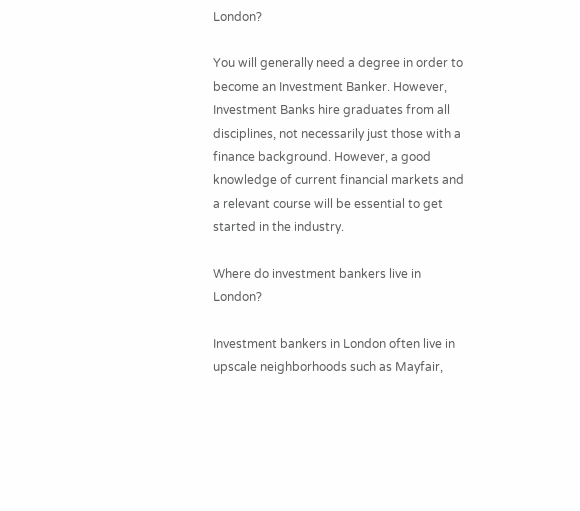London?

You will generally need a degree in order to become an Investment Banker. However, Investment Banks hire graduates from all disciplines, not necessarily just those with a finance background. However, a good knowledge of current financial markets and a relevant course will be essential to get started in the industry.

Where do investment bankers live in London?

Investment bankers in London often live in upscale neighborhoods such as Mayfair,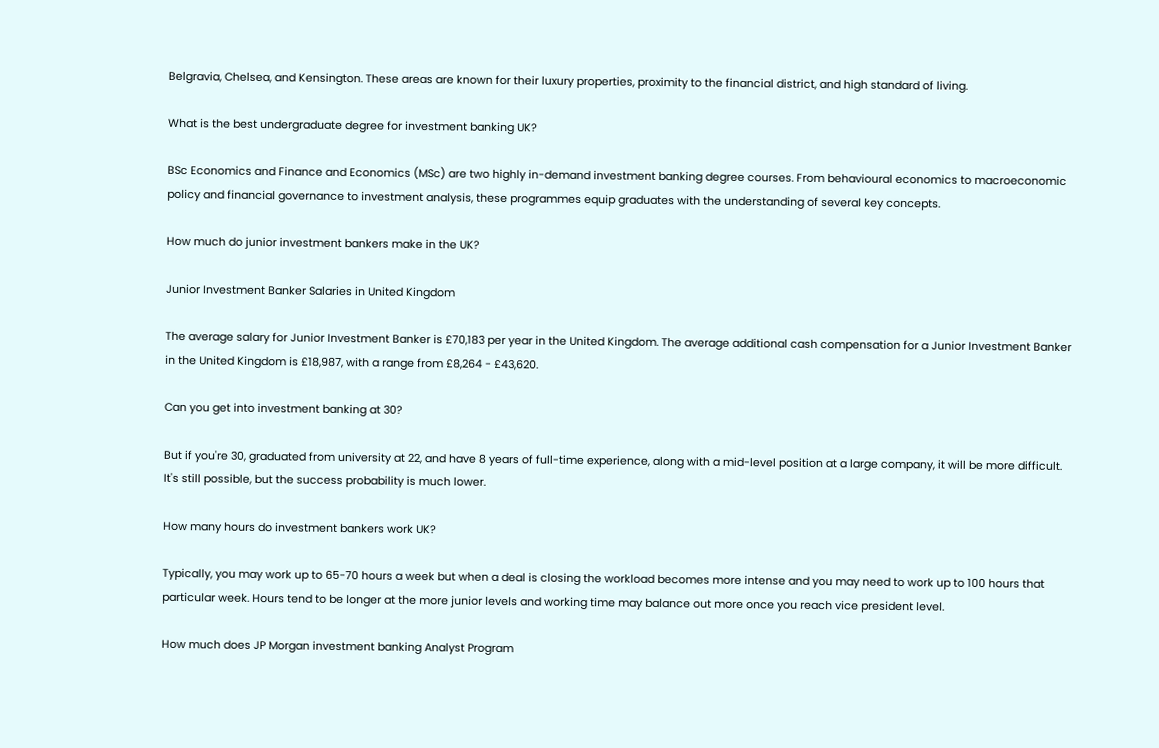Belgravia, Chelsea, and Kensington. These areas are known for their luxury properties, proximity to the financial district, and high standard of living.

What is the best undergraduate degree for investment banking UK?

BSc Economics and Finance and Economics (MSc) are two highly in-demand investment banking degree courses. From behavioural economics to macroeconomic policy and financial governance to investment analysis, these programmes equip graduates with the understanding of several key concepts.

How much do junior investment bankers make in the UK?

Junior Investment Banker Salaries in United Kingdom

The average salary for Junior Investment Banker is £70,183 per year in the United Kingdom. The average additional cash compensation for a Junior Investment Banker in the United Kingdom is £18,987, with a range from £8,264 - £43,620.

Can you get into investment banking at 30?

But if you're 30, graduated from university at 22, and have 8 years of full-time experience, along with a mid-level position at a large company, it will be more difficult. It's still possible, but the success probability is much lower.

How many hours do investment bankers work UK?

Typically, you may work up to 65-70 hours a week but when a deal is closing the workload becomes more intense and you may need to work up to 100 hours that particular week. Hours tend to be longer at the more junior levels and working time may balance out more once you reach vice president level.

How much does JP Morgan investment banking Analyst Program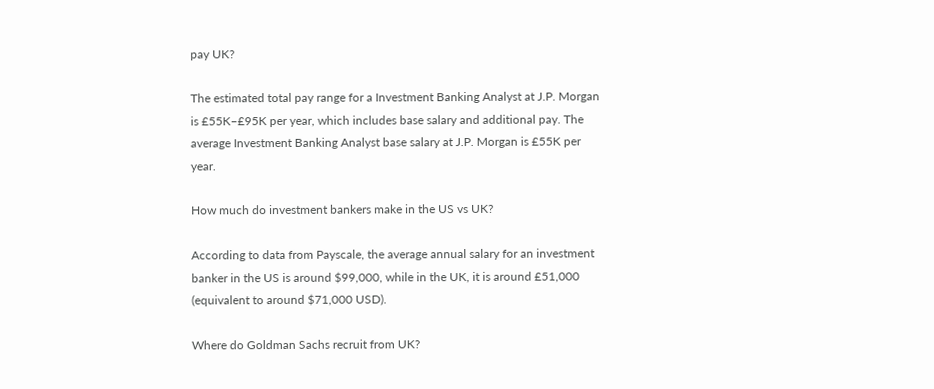pay UK?

The estimated total pay range for a Investment Banking Analyst at J.P. Morgan is £55K–£95K per year, which includes base salary and additional pay. The average Investment Banking Analyst base salary at J.P. Morgan is £55K per year.

How much do investment bankers make in the US vs UK?

According to data from Payscale, the average annual salary for an investment banker in the US is around $99,000, while in the UK, it is around £51,000 (equivalent to around $71,000 USD).

Where do Goldman Sachs recruit from UK?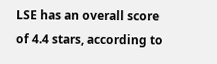LSE has an overall score of 4.4 stars, according to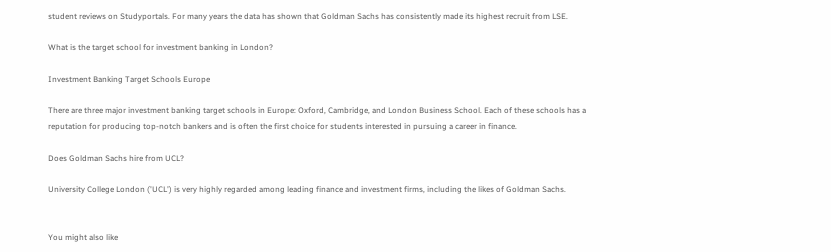student reviews on Studyportals. For many years the data has shown that Goldman Sachs has consistently made its highest recruit from LSE.

What is the target school for investment banking in London?

Investment Banking Target Schools Europe

There are three major investment banking target schools in Europe: Oxford, Cambridge, and London Business School. Each of these schools has a reputation for producing top-notch bankers and is often the first choice for students interested in pursuing a career in finance.

Does Goldman Sachs hire from UCL?

University College London ('UCL') is very highly regarded among leading finance and investment firms, including the likes of Goldman Sachs.


You might also like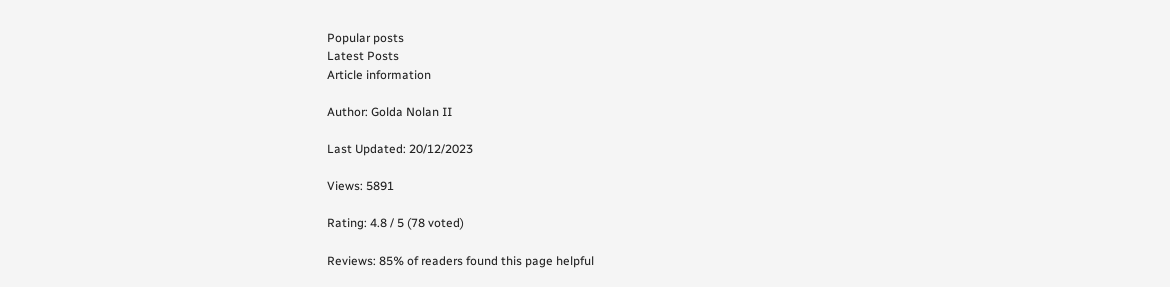Popular posts
Latest Posts
Article information

Author: Golda Nolan II

Last Updated: 20/12/2023

Views: 5891

Rating: 4.8 / 5 (78 voted)

Reviews: 85% of readers found this page helpful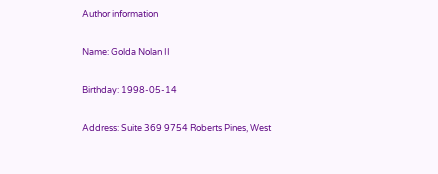Author information

Name: Golda Nolan II

Birthday: 1998-05-14

Address: Suite 369 9754 Roberts Pines, West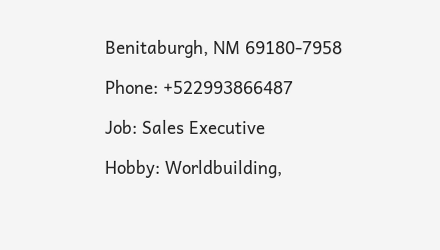Benitaburgh, NM 69180-7958

Phone: +522993866487

Job: Sales Executive

Hobby: Worldbuilding,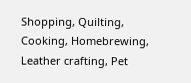Shopping, Quilting, Cooking, Homebrewing, Leather crafting, Pet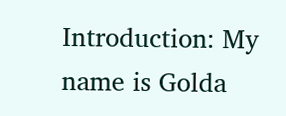Introduction: My name is Golda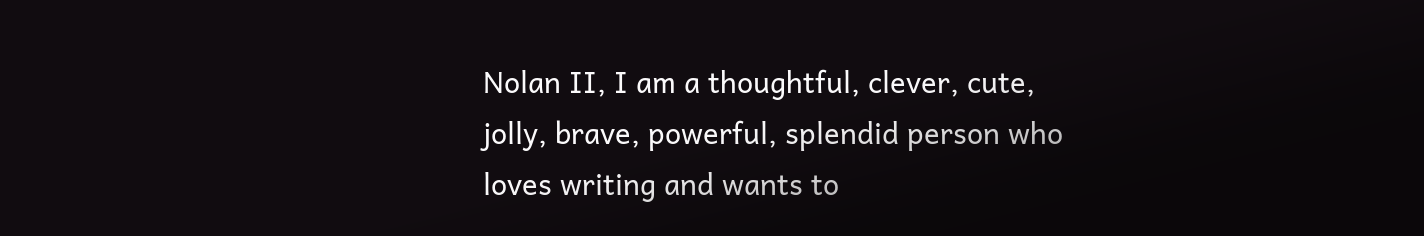Nolan II, I am a thoughtful, clever, cute, jolly, brave, powerful, splendid person who loves writing and wants to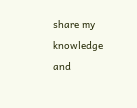share my knowledge and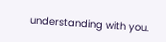understanding with you.